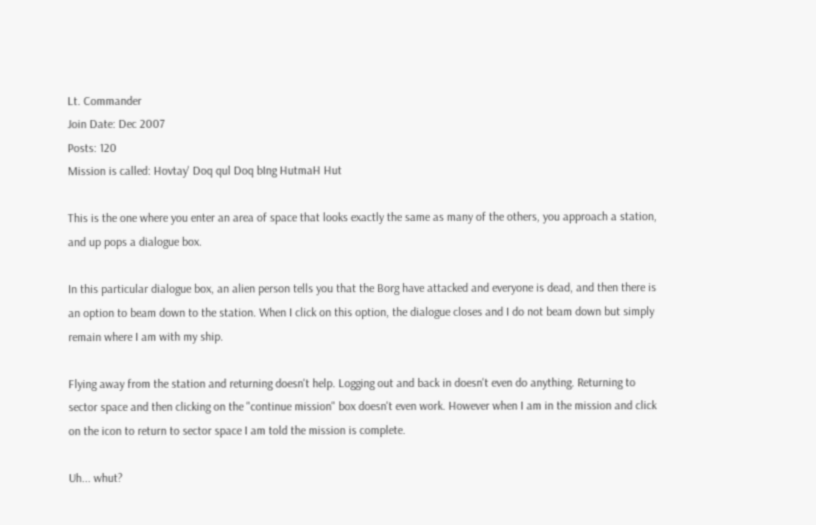Lt. Commander
Join Date: Dec 2007
Posts: 120
Mission is called: Hovtay' Doq qul Doq bIng HutmaH Hut

This is the one where you enter an area of space that looks exactly the same as many of the others, you approach a station, and up pops a dialogue box.

In this particular dialogue box, an alien person tells you that the Borg have attacked and everyone is dead, and then there is an option to beam down to the station. When I click on this option, the dialogue closes and I do not beam down but simply remain where I am with my ship.

Flying away from the station and returning doesn't help. Logging out and back in doesn't even do anything. Returning to sector space and then clicking on the "continue mission" box doesn't even work. However when I am in the mission and click on the icon to return to sector space I am told the mission is complete.

Uh... whut?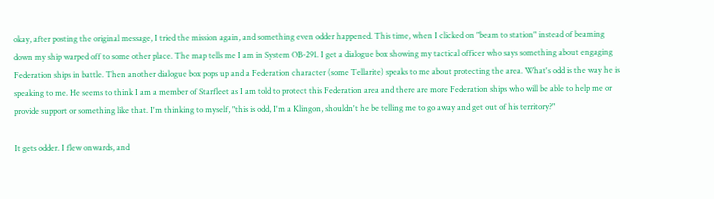okay, after posting the original message, I tried the mission again, and something even odder happened. This time, when I clicked on "beam to station" instead of beaming down my ship warped off to some other place. The map tells me I am in System OB-291. I get a dialogue box showing my tactical officer who says something about engaging Federation ships in battle. Then another dialogue box pops up and a Federation character (some Tellarite) speaks to me about protecting the area. What's odd is the way he is speaking to me. He seems to think I am a member of Starfleet as I am told to protect this Federation area and there are more Federation ships who will be able to help me or provide support or something like that. I'm thinking to myself, "this is odd, I'm a Klingon, shouldn't he be telling me to go away and get out of his territory?"

It gets odder. I flew onwards, and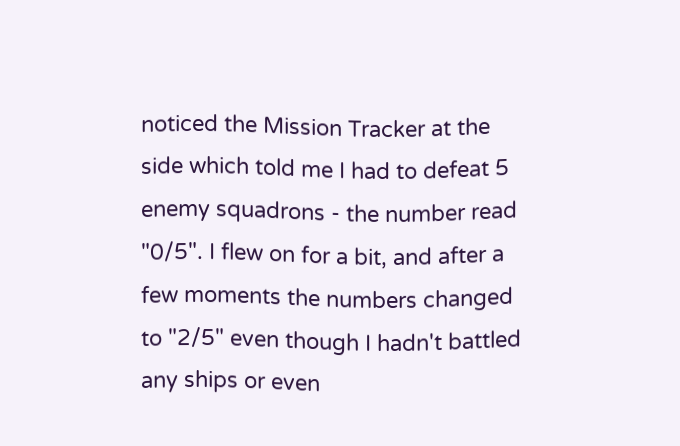noticed the Mission Tracker at the side which told me I had to defeat 5 enemy squadrons - the number read "0/5". I flew on for a bit, and after a few moments the numbers changed to "2/5" even though I hadn't battled any ships or even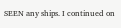SEEN any ships. I continued on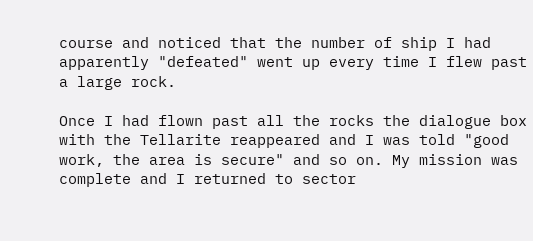course and noticed that the number of ship I had apparently "defeated" went up every time I flew past a large rock.

Once I had flown past all the rocks the dialogue box with the Tellarite reappeared and I was told "good work, the area is secure" and so on. My mission was complete and I returned to sector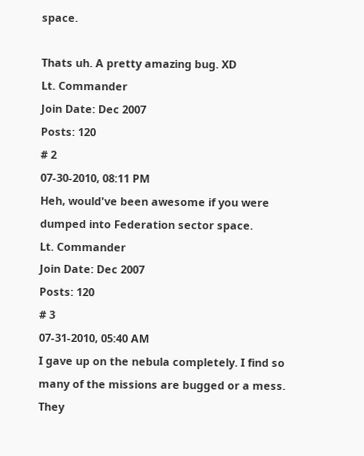space.

Thats uh. A pretty amazing bug. XD
Lt. Commander
Join Date: Dec 2007
Posts: 120
# 2
07-30-2010, 08:11 PM
Heh, would've been awesome if you were dumped into Federation sector space.
Lt. Commander
Join Date: Dec 2007
Posts: 120
# 3
07-31-2010, 05:40 AM
I gave up on the nebula completely. I find so many of the missions are bugged or a mess. They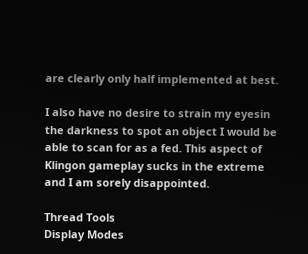are clearly only half implemented at best.

I also have no desire to strain my eyesin the darkness to spot an object I would be able to scan for as a fed. This aspect of Klingon gameplay sucks in the extreme and I am sorely disappointed.

Thread Tools
Display Modes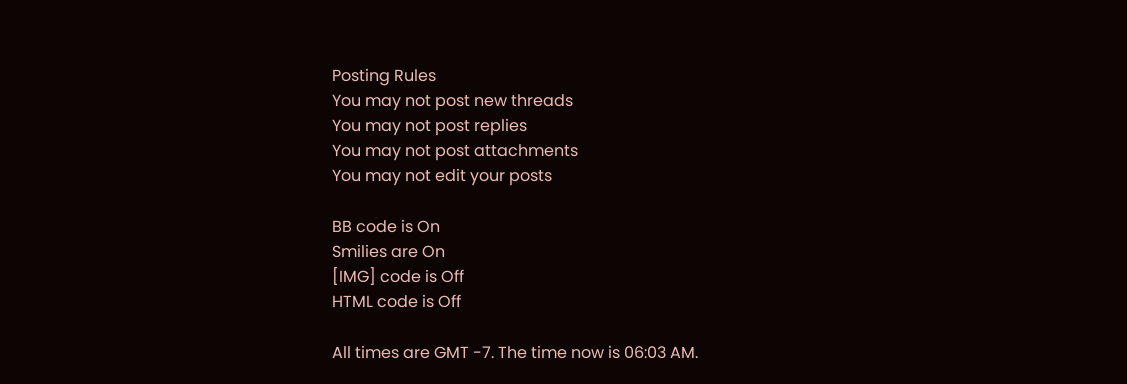Posting Rules
You may not post new threads
You may not post replies
You may not post attachments
You may not edit your posts

BB code is On
Smilies are On
[IMG] code is Off
HTML code is Off

All times are GMT -7. The time now is 06:03 AM.